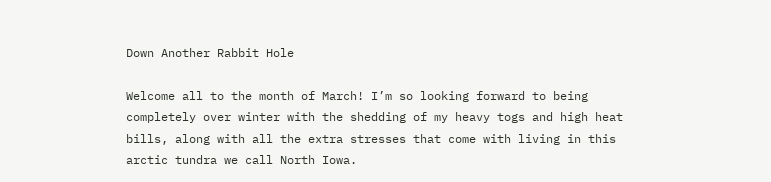Down Another Rabbit Hole

Welcome all to the month of March! I’m so looking forward to being completely over winter with the shedding of my heavy togs and high heat bills, along with all the extra stresses that come with living in this arctic tundra we call North Iowa.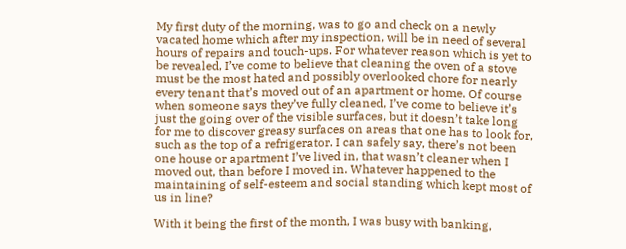My first duty of the morning, was to go and check on a newly vacated home which after my inspection, will be in need of several hours of repairs and touch-ups. For whatever reason which is yet to be revealed, I’ve come to believe that cleaning the oven of a stove must be the most hated and possibly overlooked chore for nearly every tenant that’s moved out of an apartment or home. Of course when someone says they’ve fully cleaned, I’ve come to believe it’s just the going over of the visible surfaces, but it doesn’t take long for me to discover greasy surfaces on areas that one has to look for, such as the top of a refrigerator. I can safely say, there’s not been one house or apartment I’ve lived in, that wasn’t cleaner when I moved out, than before I moved in. Whatever happened to the maintaining of self-esteem and social standing which kept most of us in line?

With it being the first of the month, I was busy with banking,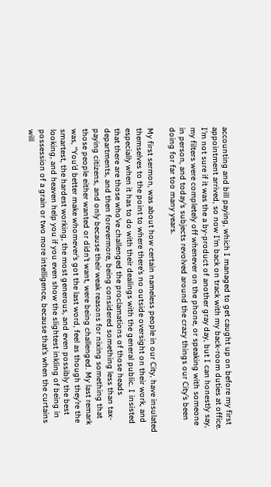accounting and bill paying, which I managed to get caught up on before my first appointment arrived, so now I’m back on track with my back-room duties at office.  I’m not sure if it was the a by-product of another gray day, but I can honestly say, my filters were completely off whenever on the phone, or speaking with someone in person, and today’s subjects revolved around the crazy things our City’s been doing for far too many years.

My first sermon, was about how certain nameless people in our City, have insulated themselves to the point to where there’s no outside oversight on their work, and especially when it has to do with their dealings with the general public. I insisted that there are those who’ve challenged the proclamations of those heads departments, and then forevermore, being considered something less than tax-paying citizens, and only because their weak reasons for nixing something that those people either wanted or didn’t want, were being challenged. My last remark was, “You’d better make whomever’s got the last word, feel as though they’re the smartest, the hardest working, the most generous, and even possibly the best looking, and heaven help you if you even show the slightest inkling of being in possession of a grain or two more intelligence, because that’s when the curtains will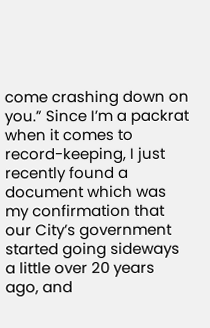come crashing down on you.” Since I’m a packrat when it comes to record-keeping, I just recently found a document which was my confirmation that our City’s government started going sideways a little over 20 years ago, and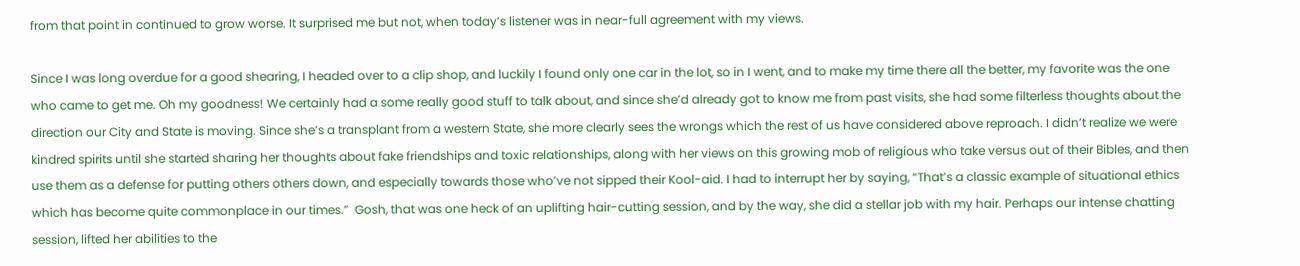from that point in continued to grow worse. It surprised me but not, when today’s listener was in near-full agreement with my views.

Since I was long overdue for a good shearing, I headed over to a clip shop, and luckily I found only one car in the lot, so in I went, and to make my time there all the better, my favorite was the one who came to get me. Oh my goodness! We certainly had a some really good stuff to talk about, and since she’d already got to know me from past visits, she had some filterless thoughts about the direction our City and State is moving. Since she’s a transplant from a western State, she more clearly sees the wrongs which the rest of us have considered above reproach. I didn’t realize we were kindred spirits until she started sharing her thoughts about fake friendships and toxic relationships, along with her views on this growing mob of religious who take versus out of their Bibles, and then use them as a defense for putting others others down, and especially towards those who’ve not sipped their Kool-aid. I had to interrupt her by saying, “That’s a classic example of situational ethics which has become quite commonplace in our times.”  Gosh, that was one heck of an uplifting hair-cutting session, and by the way, she did a stellar job with my hair. Perhaps our intense chatting session, lifted her abilities to the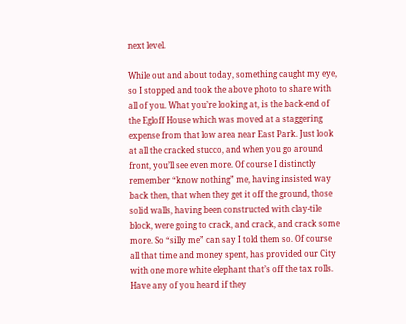next level.

While out and about today, something caught my eye, so I stopped and took the above photo to share with all of you. What you’re looking at, is the back-end of the Egloff House which was moved at a staggering expense from that low area near East Park. Just look at all the cracked stucco, and when you go around front, you’ll see even more. Of course I distinctly remember “know nothing” me, having insisted way back then, that when they get it off the ground, those solid walls, having been constructed with clay-tile block, were going to crack, and crack, and crack some more. So “silly me” can say I told them so. Of course all that time and money spent, has provided our City with one more white elephant that’s off the tax rolls. Have any of you heard if they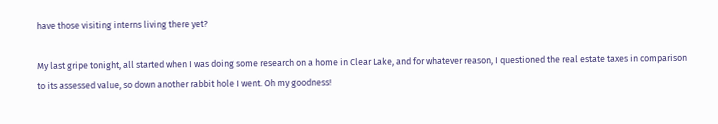have those visiting interns living there yet?

My last gripe tonight, all started when I was doing some research on a home in Clear Lake, and for whatever reason, I questioned the real estate taxes in comparison to its assessed value, so down another rabbit hole I went. Oh my goodness!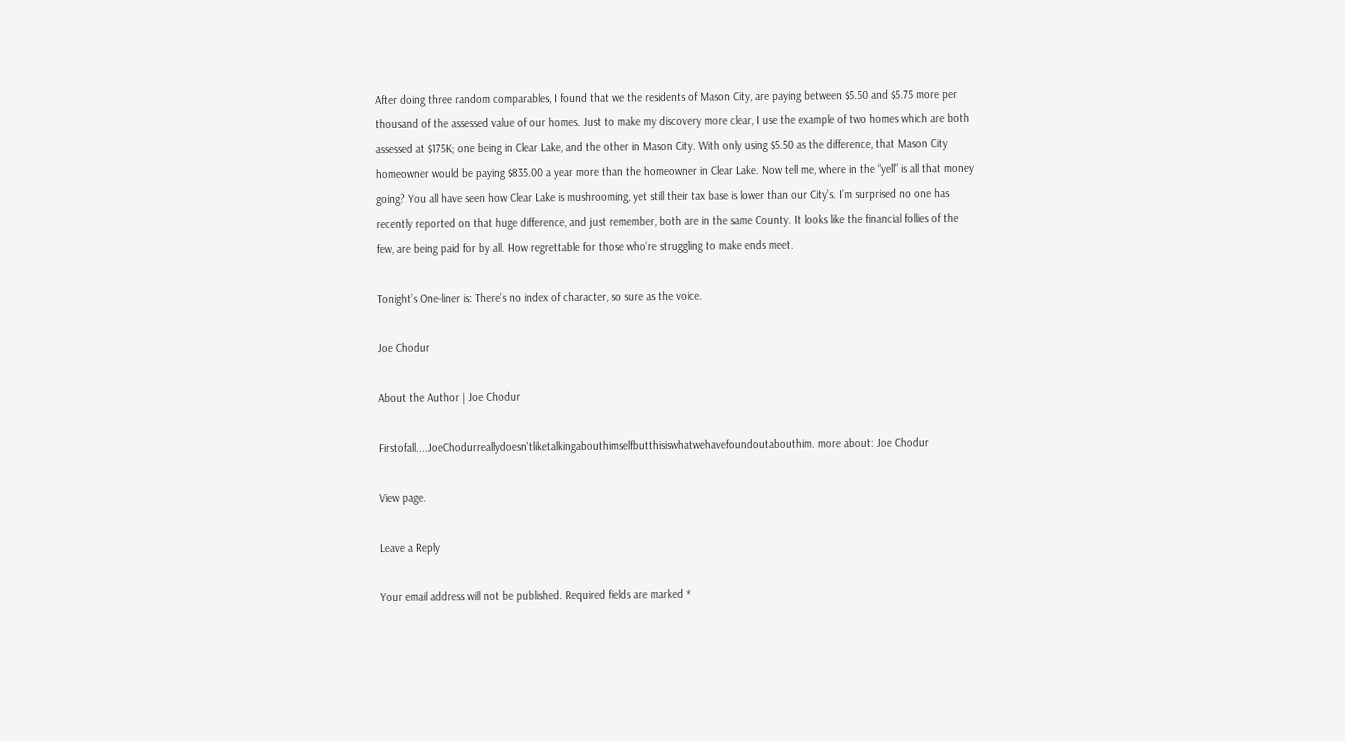After doing three random comparables, I found that we the residents of Mason City, are paying between $5.50 and $5.75 more per thousand of the assessed value of our homes. Just to make my discovery more clear, I use the example of two homes which are both assessed at $175K; one being in Clear Lake, and the other in Mason City. With only using $5.50 as the difference, that Mason City homeowner would be paying $835.00 a year more than the homeowner in Clear Lake. Now tell me, where in the “yell” is all that money going? You all have seen how Clear Lake is mushrooming, yet still their tax base is lower than our City’s. I’m surprised no one has recently reported on that huge difference, and just remember, both are in the same County. It looks like the financial follies of the few, are being paid for by all. How regrettable for those who’re struggling to make ends meet.

Tonight’s One-liner is: There’s no index of character, so sure as the voice.

Joe Chodur

About the Author | Joe Chodur

Firstofall....JoeChodurreallydoesn'tliketalkingabouthimselfbutthisiswhatwehavefoundoutabouthim. more about: Joe Chodur

View page.

Leave a Reply

Your email address will not be published. Required fields are marked *